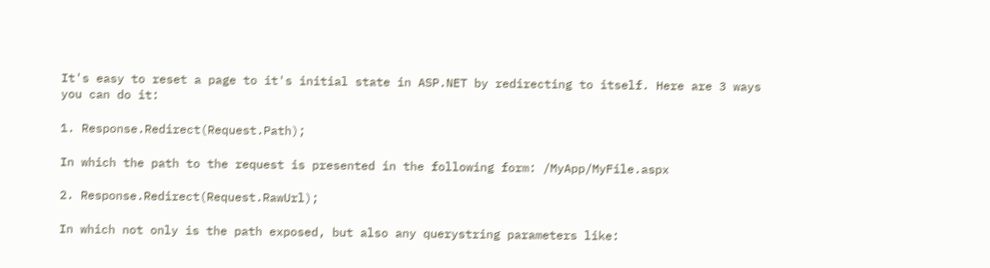It's easy to reset a page to it's initial state in ASP.NET by redirecting to itself. Here are 3 ways you can do it:

1. Response.Redirect(Request.Path);

In which the path to the request is presented in the following form: /MyApp/MyFile.aspx

2. Response.Redirect(Request.RawUrl);

In which not only is the path exposed, but also any querystring parameters like: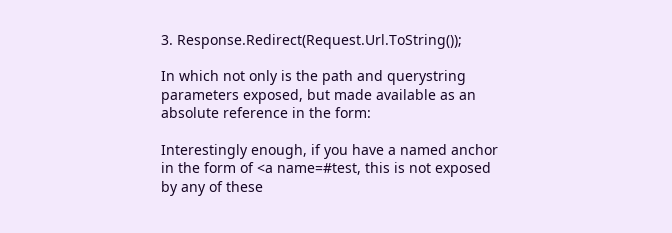3. Response.Redirect(Request.Url.ToString());

In which not only is the path and querystring parameters exposed, but made available as an absolute reference in the form:

Interestingly enough, if you have a named anchor in the form of <a name=#test, this is not exposed by any of these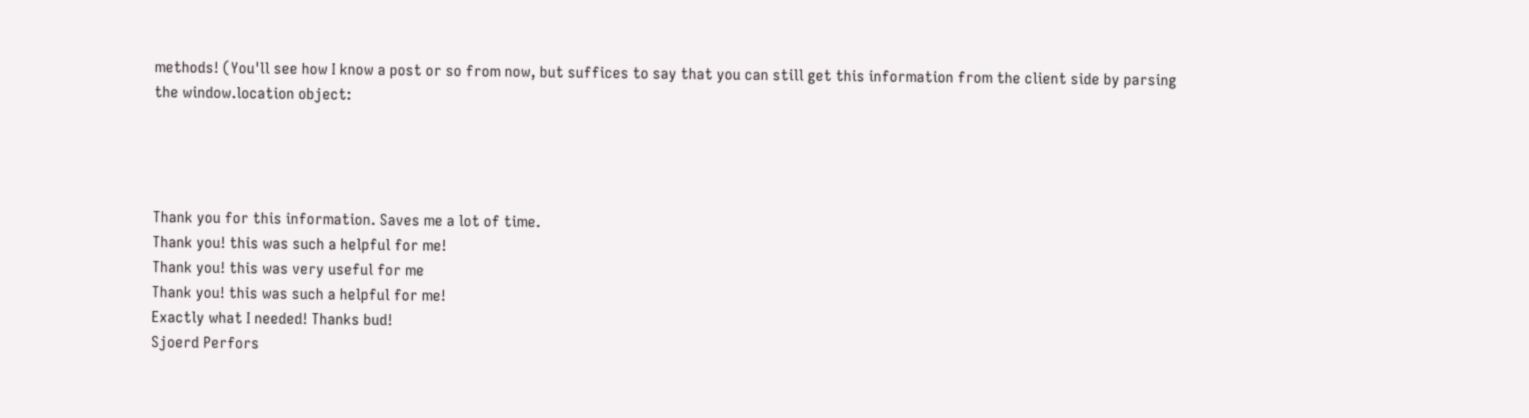methods! (You'll see how I know a post or so from now, but suffices to say that you can still get this information from the client side by parsing the window.location object:




Thank you for this information. Saves me a lot of time.
Thank you! this was such a helpful for me!
Thank you! this was very useful for me
Thank you! this was such a helpful for me!
Exactly what I needed! Thanks bud!
Sjoerd Perfors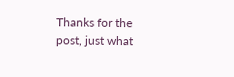Thanks for the post, just what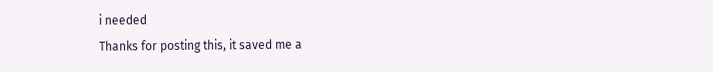i needed
Thanks for posting this, it saved me a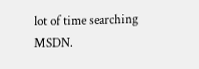lot of time searching MSDN.